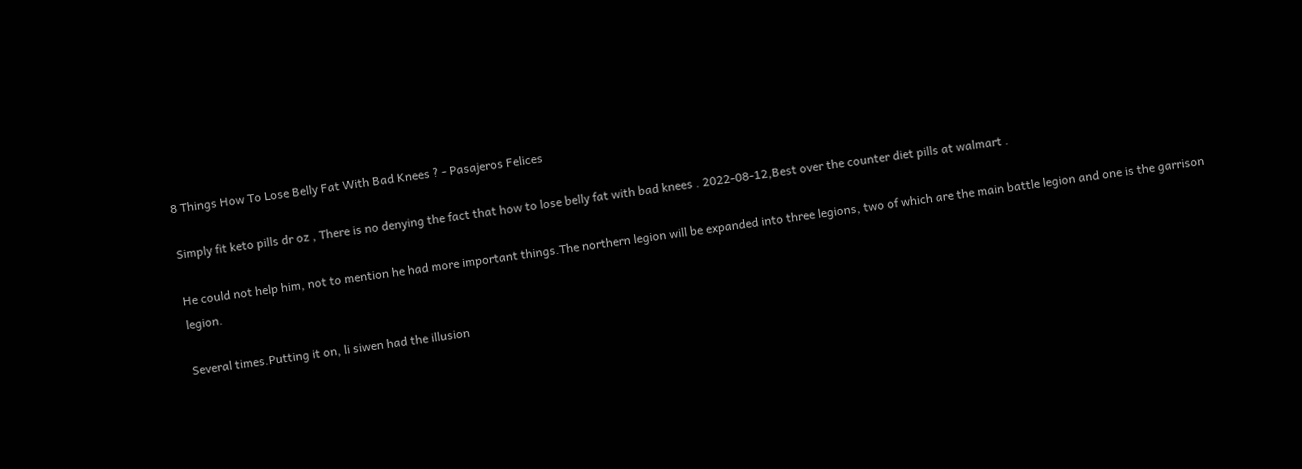8 Things How To Lose Belly Fat With Bad Knees ? - Pasajeros Felices

Simply fit keto pills dr oz , There is no denying the fact that how to lose belly fat with bad knees . 2022-08-12,Best over the counter diet pills at walmart .

He could not help him, not to mention he had more important things.The northern legion will be expanded into three legions, two of which are the main battle legion and one is the garrison legion.

Several times.Putting it on, li siwen had the illusion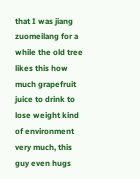that I was jiang zuomeilang for a while the old tree likes this how much grapefruit juice to drink to lose weight kind of environment very much, this guy even hugs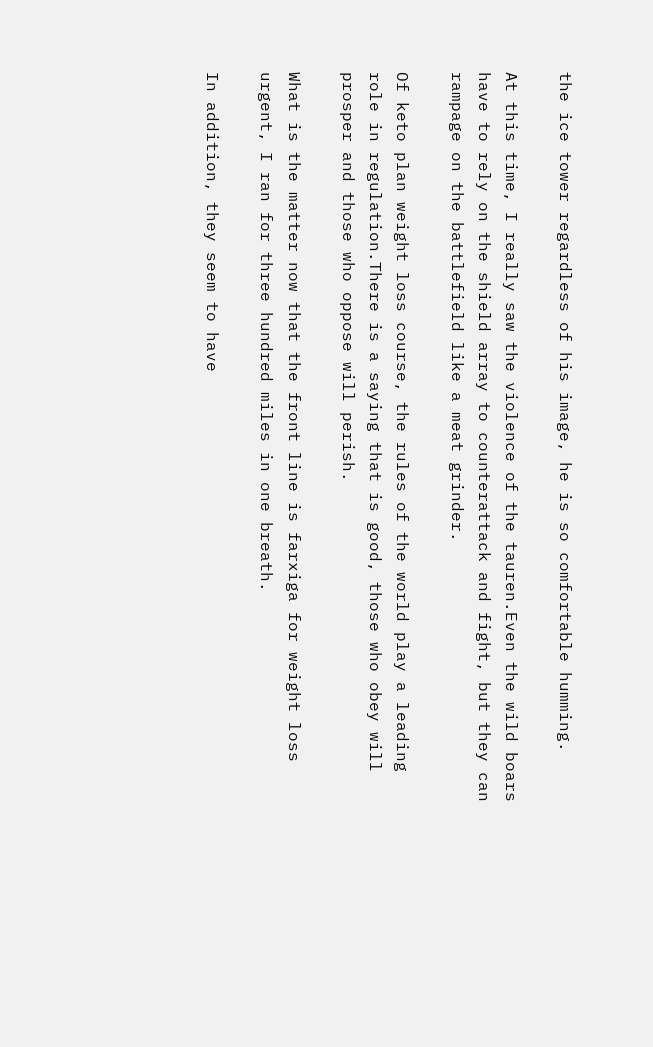the ice tower regardless of his image, he is so comfortable humming.

At this time, I really saw the violence of the tauren.Even the wild boars have to rely on the shield array to counterattack and fight, but they can rampage on the battlefield like a meat grinder.

Of keto plan weight loss course, the rules of the world play a leading role in regulation.There is a saying that is good, those who obey will prosper and those who oppose will perish.

What is the matter now that the front line is farxiga for weight loss urgent, I ran for three hundred miles in one breath.

In addition, they seem to have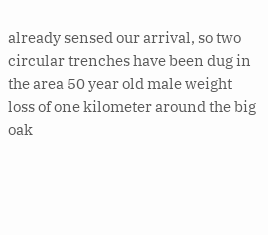already sensed our arrival, so two circular trenches have been dug in the area 50 year old male weight loss of one kilometer around the big oak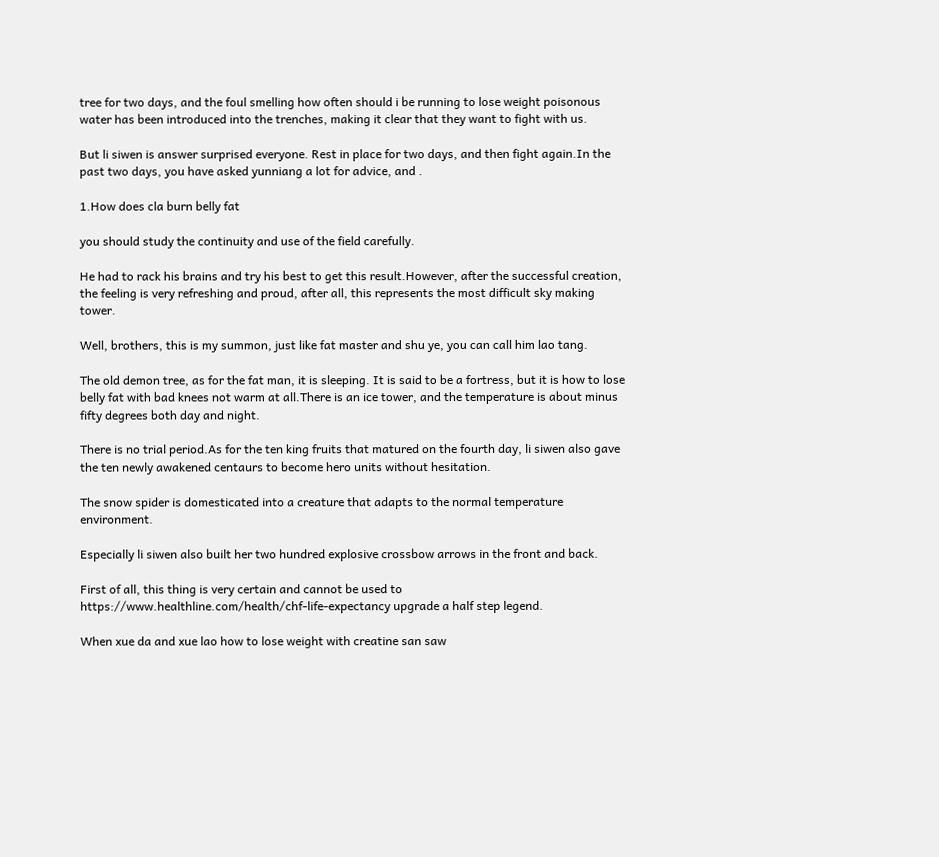tree for two days, and the foul smelling how often should i be running to lose weight poisonous water has been introduced into the trenches, making it clear that they want to fight with us.

But li siwen is answer surprised everyone. Rest in place for two days, and then fight again.In the past two days, you have asked yunniang a lot for advice, and .

1.How does cla burn belly fat

you should study the continuity and use of the field carefully.

He had to rack his brains and try his best to get this result.However, after the successful creation, the feeling is very refreshing and proud, after all, this represents the most difficult sky making tower.

Well, brothers, this is my summon, just like fat master and shu ye, you can call him lao tang.

The old demon tree, as for the fat man, it is sleeping. It is said to be a fortress, but it is how to lose belly fat with bad knees not warm at all.There is an ice tower, and the temperature is about minus fifty degrees both day and night.

There is no trial period.As for the ten king fruits that matured on the fourth day, li siwen also gave the ten newly awakened centaurs to become hero units without hesitation.

The snow spider is domesticated into a creature that adapts to the normal temperature environment.

Especially li siwen also built her two hundred explosive crossbow arrows in the front and back.

First of all, this thing is very certain and cannot be used to https://www.healthline.com/health/chf-life-expectancy upgrade a half step legend.

When xue da and xue lao how to lose weight with creatine san saw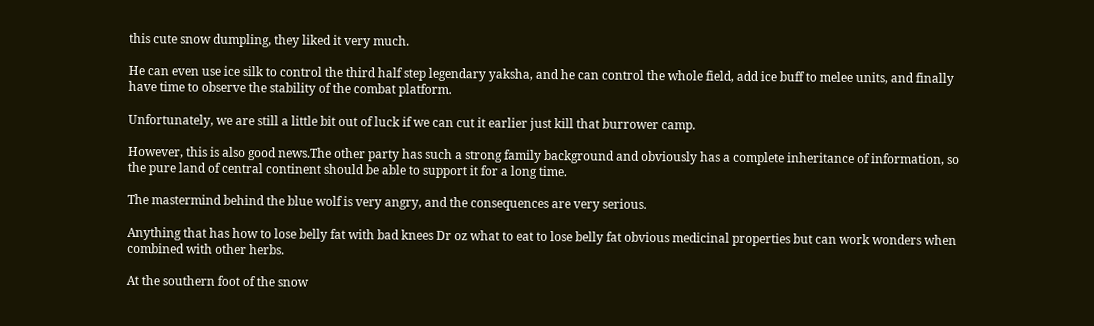this cute snow dumpling, they liked it very much.

He can even use ice silk to control the third half step legendary yaksha, and he can control the whole field, add ice buff to melee units, and finally have time to observe the stability of the combat platform.

Unfortunately, we are still a little bit out of luck if we can cut it earlier just kill that burrower camp.

However, this is also good news.The other party has such a strong family background and obviously has a complete inheritance of information, so the pure land of central continent should be able to support it for a long time.

The mastermind behind the blue wolf is very angry, and the consequences are very serious.

Anything that has how to lose belly fat with bad knees Dr oz what to eat to lose belly fat obvious medicinal properties but can work wonders when combined with other herbs.

At the southern foot of the snow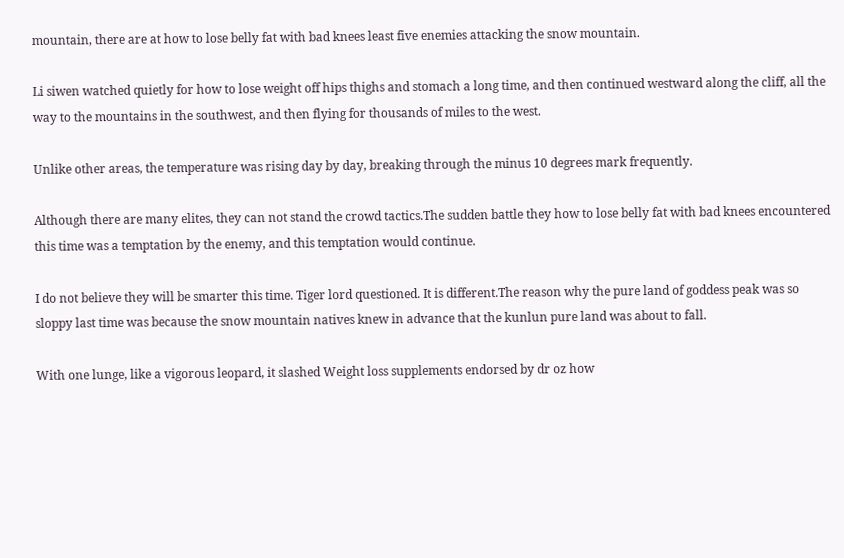mountain, there are at how to lose belly fat with bad knees least five enemies attacking the snow mountain.

Li siwen watched quietly for how to lose weight off hips thighs and stomach a long time, and then continued westward along the cliff, all the way to the mountains in the southwest, and then flying for thousands of miles to the west.

Unlike other areas, the temperature was rising day by day, breaking through the minus 10 degrees mark frequently.

Although there are many elites, they can not stand the crowd tactics.The sudden battle they how to lose belly fat with bad knees encountered this time was a temptation by the enemy, and this temptation would continue.

I do not believe they will be smarter this time. Tiger lord questioned. It is different.The reason why the pure land of goddess peak was so sloppy last time was because the snow mountain natives knew in advance that the kunlun pure land was about to fall.

With one lunge, like a vigorous leopard, it slashed Weight loss supplements endorsed by dr oz how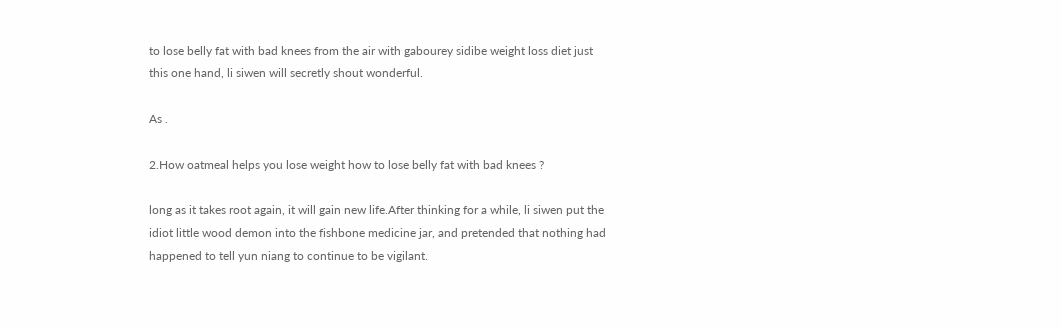to lose belly fat with bad knees from the air with gabourey sidibe weight loss diet just this one hand, li siwen will secretly shout wonderful.

As .

2.How oatmeal helps you lose weight how to lose belly fat with bad knees ?

long as it takes root again, it will gain new life.After thinking for a while, li siwen put the idiot little wood demon into the fishbone medicine jar, and pretended that nothing had happened to tell yun niang to continue to be vigilant.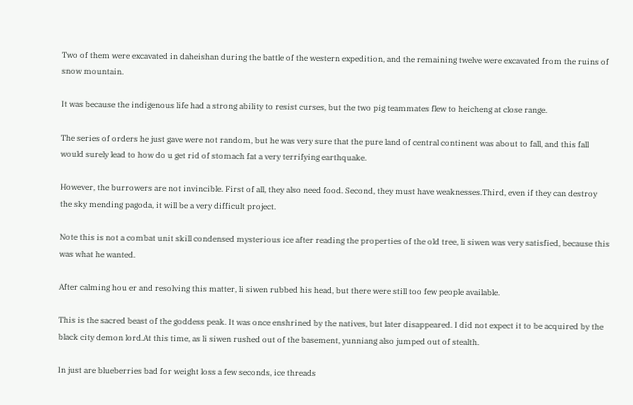Two of them were excavated in daheishan during the battle of the western expedition, and the remaining twelve were excavated from the ruins of snow mountain.

It was because the indigenous life had a strong ability to resist curses, but the two pig teammates flew to heicheng at close range.

The series of orders he just gave were not random, but he was very sure that the pure land of central continent was about to fall, and this fall would surely lead to how do u get rid of stomach fat a very terrifying earthquake.

However, the burrowers are not invincible. First of all, they also need food. Second, they must have weaknesses.Third, even if they can destroy the sky mending pagoda, it will be a very difficult project.

Note this is not a combat unit skill condensed mysterious ice after reading the properties of the old tree, li siwen was very satisfied, because this was what he wanted.

After calming hou er and resolving this matter, li siwen rubbed his head, but there were still too few people available.

This is the sacred beast of the goddess peak. It was once enshrined by the natives, but later disappeared. I did not expect it to be acquired by the black city demon lord.At this time, as li siwen rushed out of the basement, yunniang also jumped out of stealth.

In just are blueberries bad for weight loss a few seconds, ice threads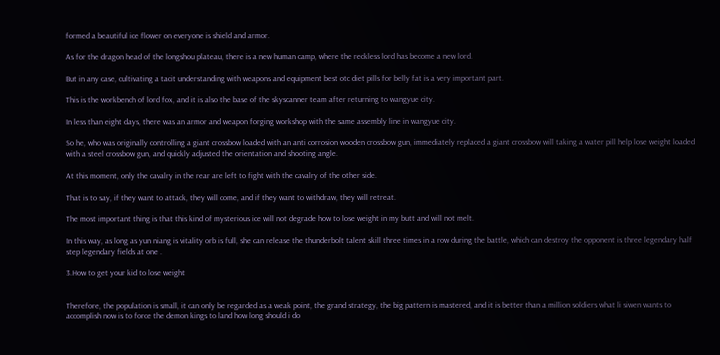formed a beautiful ice flower on everyone is shield and armor.

As for the dragon head of the longshou plateau, there is a new human camp, where the reckless lord has become a new lord.

But in any case, cultivating a tacit understanding with weapons and equipment best otc diet pills for belly fat is a very important part.

This is the workbench of lord fox, and it is also the base of the skyscanner team after returning to wangyue city.

In less than eight days, there was an armor and weapon forging workshop with the same assembly line in wangyue city.

So he, who was originally controlling a giant crossbow loaded with an anti corrosion wooden crossbow gun, immediately replaced a giant crossbow will taking a water pill help lose weight loaded with a steel crossbow gun, and quickly adjusted the orientation and shooting angle.

At this moment, only the cavalry in the rear are left to fight with the cavalry of the other side.

That is to say, if they want to attack, they will come, and if they want to withdraw, they will retreat.

The most important thing is that this kind of mysterious ice will not degrade how to lose weight in my butt and will not melt.

In this way, as long as yun niang is vitality orb is full, she can release the thunderbolt talent skill three times in a row during the battle, which can destroy the opponent is three legendary half step legendary fields at one .

3.How to get your kid to lose weight


Therefore, the population is small, it can only be regarded as a weak point, the grand strategy, the big pattern is mastered, and it is better than a million soldiers what li siwen wants to accomplish now is to force the demon kings to land how long should i do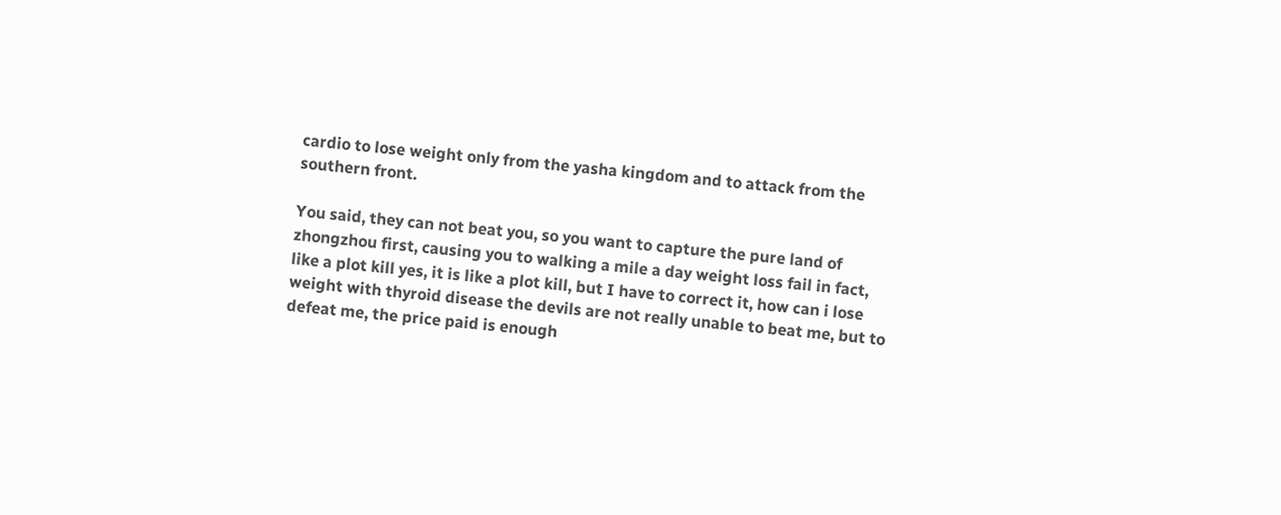cardio to lose weight only from the yasha kingdom and to attack from the southern front.

You said, they can not beat you, so you want to capture the pure land of zhongzhou first, causing you to walking a mile a day weight loss fail in fact, like a plot kill yes, it is like a plot kill, but I have to correct it, how can i lose weight with thyroid disease the devils are not really unable to beat me, but to defeat me, the price paid is enough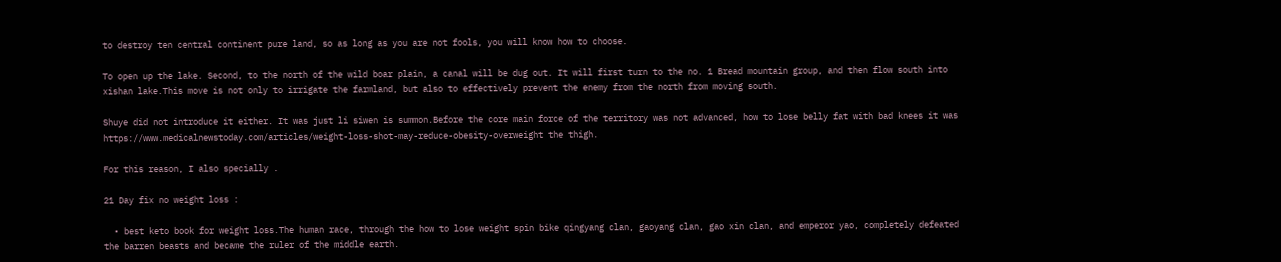to destroy ten central continent pure land, so as long as you are not fools, you will know how to choose.

To open up the lake. Second, to the north of the wild boar plain, a canal will be dug out. It will first turn to the no. 1 Bread mountain group, and then flow south into xishan lake.This move is not only to irrigate the farmland, but also to effectively prevent the enemy from the north from moving south.

Shuye did not introduce it either. It was just li siwen is summon.Before the core main force of the territory was not advanced, how to lose belly fat with bad knees it was https://www.medicalnewstoday.com/articles/weight-loss-shot-may-reduce-obesity-overweight the thigh.

For this reason, I also specially .

21 Day fix no weight loss :

  • best keto book for weight loss.The human race, through the how to lose weight spin bike qingyang clan, gaoyang clan, gao xin clan, and emperor yao, completely defeated the barren beasts and became the ruler of the middle earth.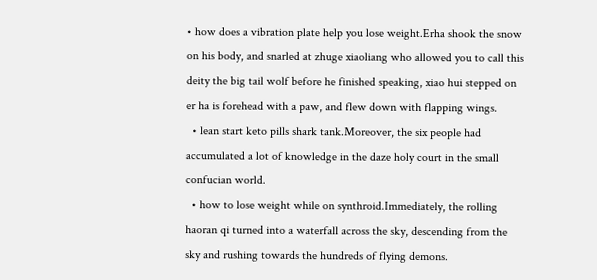• how does a vibration plate help you lose weight.Erha shook the snow on his body, and snarled at zhuge xiaoliang who allowed you to call this deity the big tail wolf before he finished speaking, xiao hui stepped on er ha is forehead with a paw, and flew down with flapping wings.
  • lean start keto pills shark tank.Moreover, the six people had accumulated a lot of knowledge in the daze holy court in the small confucian world.
  • how to lose weight while on synthroid.Immediately, the rolling haoran qi turned into a waterfall across the sky, descending from the sky and rushing towards the hundreds of flying demons.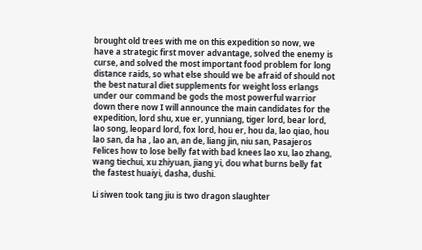brought old trees with me on this expedition so now, we have a strategic first mover advantage, solved the enemy is curse, and solved the most important food problem for long distance raids, so what else should we be afraid of should not the best natural diet supplements for weight loss erlangs under our command be gods the most powerful warrior down there now I will announce the main candidates for the expedition, lord shu, xue er, yunniang, tiger lord, bear lord, lao song, leopard lord, fox lord, hou er, hou da, lao qiao, hou lao san, da ha , lao an, an de, liang jin, niu san, Pasajeros Felices how to lose belly fat with bad knees lao xu, lao zhang, wang tiechui, xu zhiyuan, jiang yi, dou what burns belly fat the fastest huaiyi, dasha, dushi.

Li siwen took tang jiu is two dragon slaughter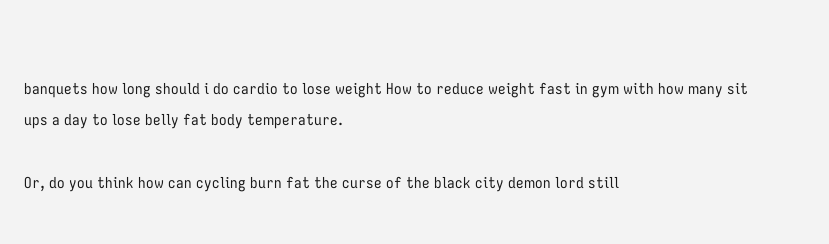banquets how long should i do cardio to lose weight How to reduce weight fast in gym with how many sit ups a day to lose belly fat body temperature.

Or, do you think how can cycling burn fat the curse of the black city demon lord still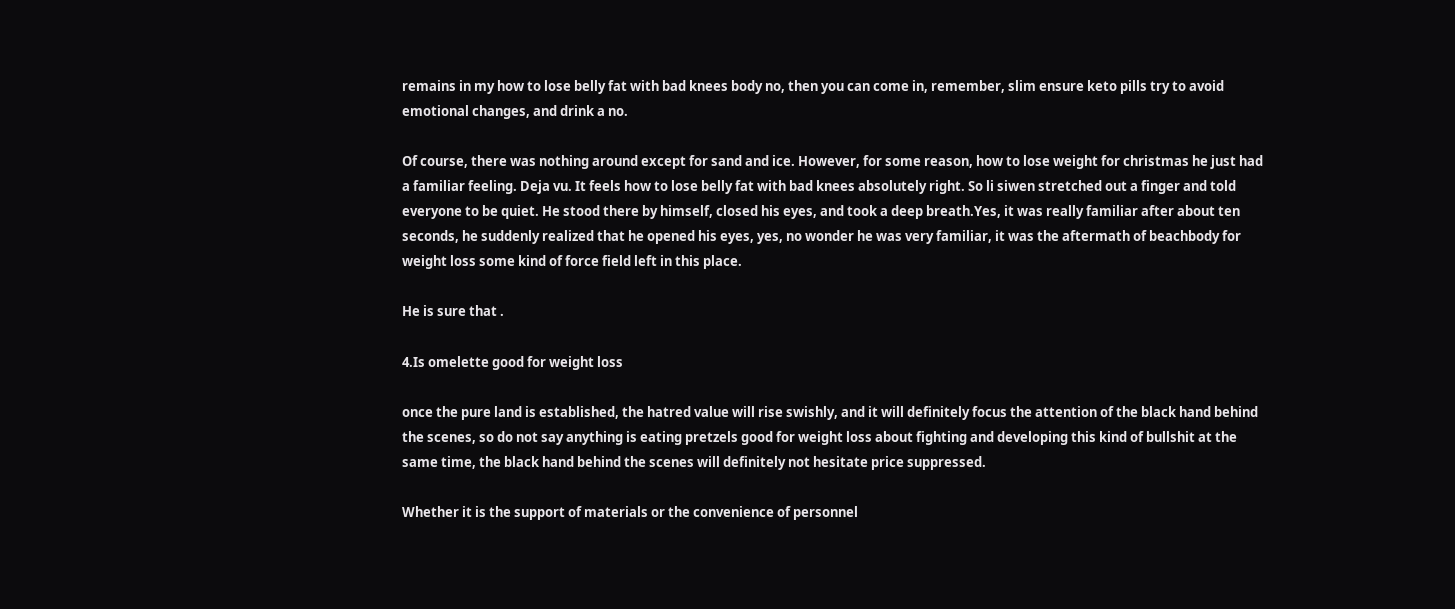remains in my how to lose belly fat with bad knees body no, then you can come in, remember, slim ensure keto pills try to avoid emotional changes, and drink a no.

Of course, there was nothing around except for sand and ice. However, for some reason, how to lose weight for christmas he just had a familiar feeling. Deja vu. It feels how to lose belly fat with bad knees absolutely right. So li siwen stretched out a finger and told everyone to be quiet. He stood there by himself, closed his eyes, and took a deep breath.Yes, it was really familiar after about ten seconds, he suddenly realized that he opened his eyes, yes, no wonder he was very familiar, it was the aftermath of beachbody for weight loss some kind of force field left in this place.

He is sure that .

4.Is omelette good for weight loss

once the pure land is established, the hatred value will rise swishly, and it will definitely focus the attention of the black hand behind the scenes, so do not say anything is eating pretzels good for weight loss about fighting and developing this kind of bullshit at the same time, the black hand behind the scenes will definitely not hesitate price suppressed.

Whether it is the support of materials or the convenience of personnel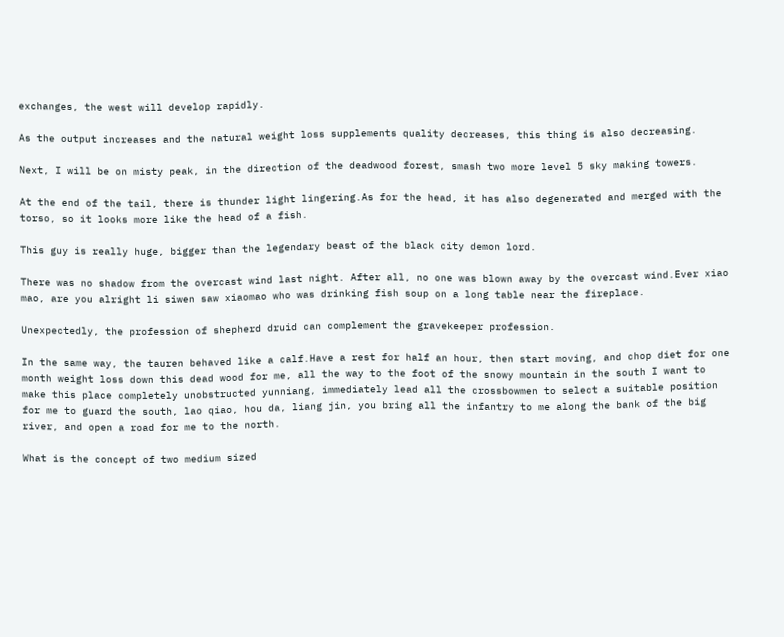exchanges, the west will develop rapidly.

As the output increases and the natural weight loss supplements quality decreases, this thing is also decreasing.

Next, I will be on misty peak, in the direction of the deadwood forest, smash two more level 5 sky making towers.

At the end of the tail, there is thunder light lingering.As for the head, it has also degenerated and merged with the torso, so it looks more like the head of a fish.

This guy is really huge, bigger than the legendary beast of the black city demon lord.

There was no shadow from the overcast wind last night. After all, no one was blown away by the overcast wind.Ever xiao mao, are you alright li siwen saw xiaomao who was drinking fish soup on a long table near the fireplace.

Unexpectedly, the profession of shepherd druid can complement the gravekeeper profession.

In the same way, the tauren behaved like a calf.Have a rest for half an hour, then start moving, and chop diet for one month weight loss down this dead wood for me, all the way to the foot of the snowy mountain in the south I want to make this place completely unobstructed yunniang, immediately lead all the crossbowmen to select a suitable position for me to guard the south, lao qiao, hou da, liang jin, you bring all the infantry to me along the bank of the big river, and open a road for me to the north.

What is the concept of two medium sized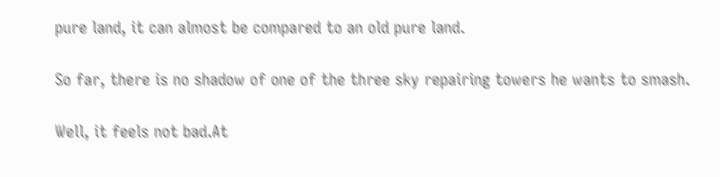pure land, it can almost be compared to an old pure land.

So far, there is no shadow of one of the three sky repairing towers he wants to smash.

Well, it feels not bad.At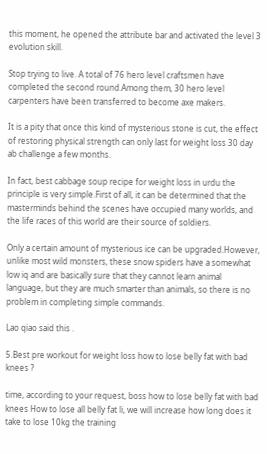this moment, he opened the attribute bar and activated the level 3 evolution skill.

Stop trying to live. A total of 76 hero level craftsmen have completed the second round.Among them, 30 hero level carpenters have been transferred to become axe makers.

It is a pity that once this kind of mysterious stone is cut, the effect of restoring physical strength can only last for weight loss 30 day ab challenge a few months.

In fact, best cabbage soup recipe for weight loss in urdu the principle is very simple.First of all, it can be determined that the masterminds behind the scenes have occupied many worlds, and the life races of this world are their source of soldiers.

Only a certain amount of mysterious ice can be upgraded.However, unlike most wild monsters, these snow spiders have a somewhat low iq and are basically sure that they cannot learn animal language, but they are much smarter than animals, so there is no problem in completing simple commands.

Lao qiao said this .

5.Best pre workout for weight loss how to lose belly fat with bad knees ?

time, according to your request, boss how to lose belly fat with bad knees How to lose all belly fat li, we will increase how long does it take to lose 10kg the training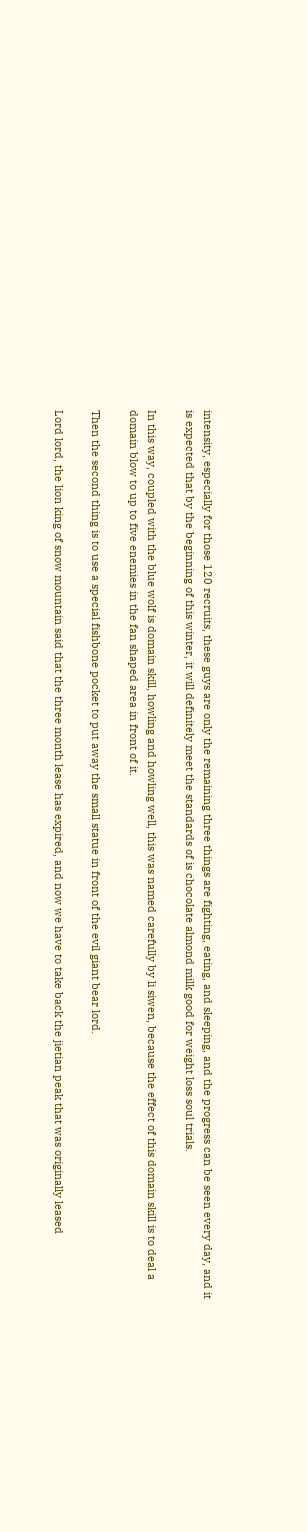intensity, especially for those 120 recruits, these guys are only the remaining three things are fighting, eating, and sleeping, and the progress can be seen every day, and it is expected that by the beginning of this winter, it will definitely meet the standards of is chocolate almond milk good for weight loss soul trials.

In this way, coupled with the blue wolf is domain skill, howling and howling well, this was named carefully by li siwen, because the effect of this domain skill is to deal a domain blow to up to five enemies in the fan shaped area in front of it.

Then the second thing is to use a special fishbone pocket to put away the small statue in front of the evil giant bear lord.

Lord lord, the lion king of snow mountain said that the three month lease has expired, and now we have to take back the jietian peak that was originally leased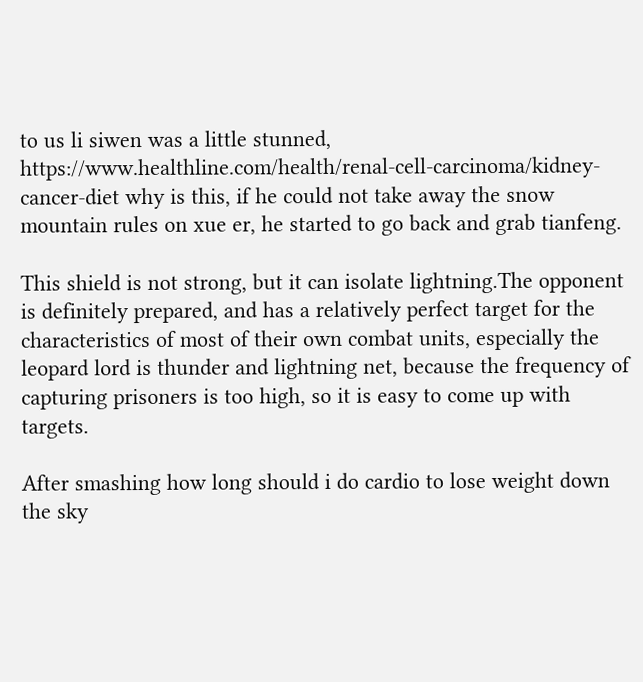to us li siwen was a little stunned, https://www.healthline.com/health/renal-cell-carcinoma/kidney-cancer-diet why is this, if he could not take away the snow mountain rules on xue er, he started to go back and grab tianfeng.

This shield is not strong, but it can isolate lightning.The opponent is definitely prepared, and has a relatively perfect target for the characteristics of most of their own combat units, especially the leopard lord is thunder and lightning net, because the frequency of capturing prisoners is too high, so it is easy to come up with targets.

After smashing how long should i do cardio to lose weight down the sky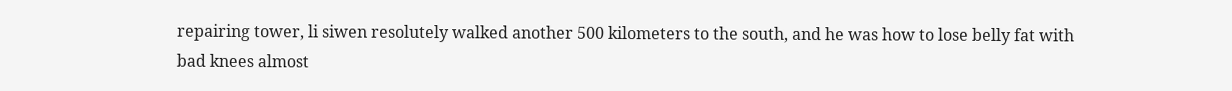repairing tower, li siwen resolutely walked another 500 kilometers to the south, and he was how to lose belly fat with bad knees almost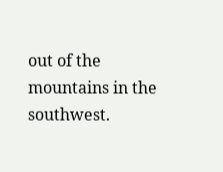out of the mountains in the southwest.